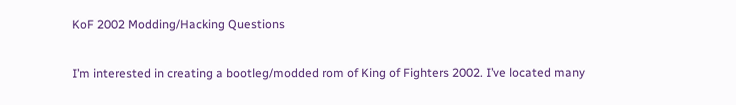KoF 2002 Modding/Hacking Questions

I’m interested in creating a bootleg/modded rom of King of Fighters 2002. I’ve located many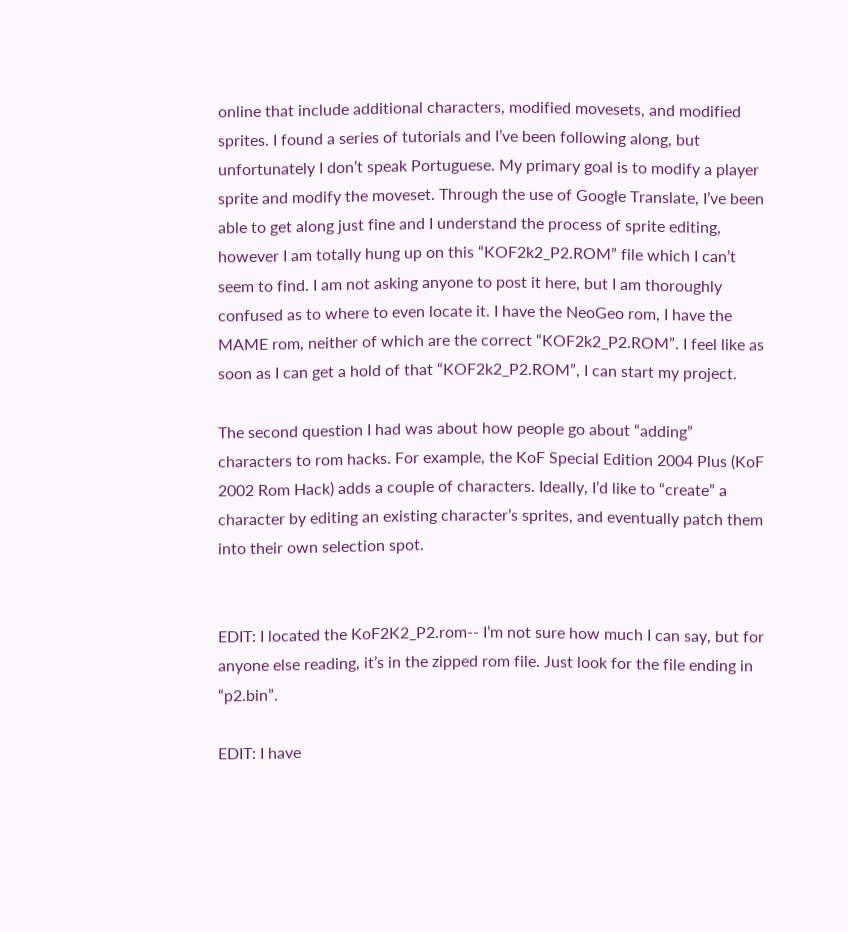online that include additional characters, modified movesets, and modified sprites. I found a series of tutorials and I’ve been following along, but unfortunately I don’t speak Portuguese. My primary goal is to modify a player sprite and modify the moveset. Through the use of Google Translate, I’ve been able to get along just fine and I understand the process of sprite editing, however I am totally hung up on this “KOF2k2_P2.ROM” file which I can’t seem to find. I am not asking anyone to post it here, but I am thoroughly confused as to where to even locate it. I have the NeoGeo rom, I have the MAME rom, neither of which are the correct “KOF2k2_P2.ROM”. I feel like as soon as I can get a hold of that “KOF2k2_P2.ROM”, I can start my project.

The second question I had was about how people go about “adding” characters to rom hacks. For example, the KoF Special Edition 2004 Plus (KoF 2002 Rom Hack) adds a couple of characters. Ideally, I’d like to “create” a character by editing an existing character’s sprites, and eventually patch them into their own selection spot.


EDIT: I located the KoF2K2_P2.rom-- I’m not sure how much I can say, but for anyone else reading, it’s in the zipped rom file. Just look for the file ending in “p2.bin”.

EDIT: I have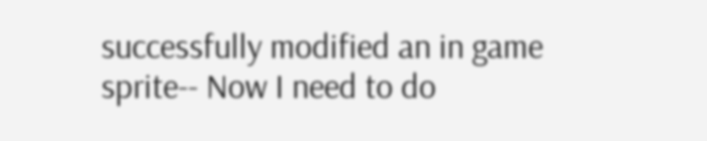successfully modified an in game sprite-- Now I need to do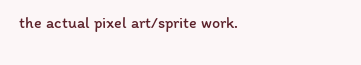the actual pixel art/sprite work.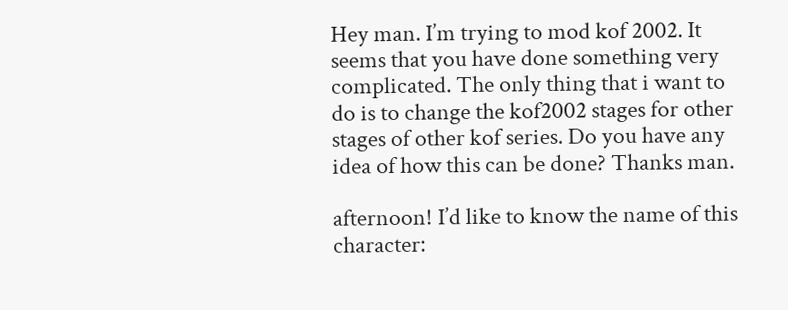Hey man. I’m trying to mod kof 2002. It seems that you have done something very complicated. The only thing that i want to do is to change the kof2002 stages for other stages of other kof series. Do you have any idea of how this can be done? Thanks man.

afternoon! I’d like to know the name of this character: